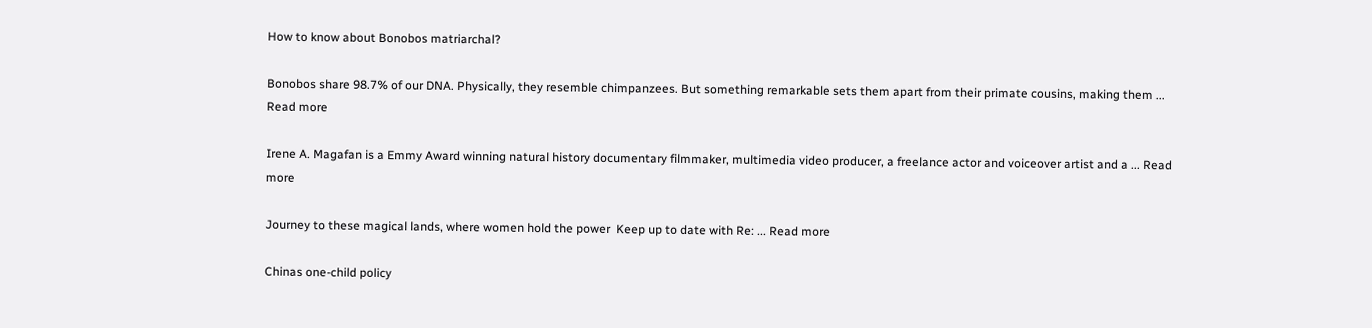How to know about Bonobos matriarchal?

Bonobos share 98.7% of our DNA. Physically, they resemble chimpanzees. But something remarkable sets them apart from their primate cousins, making them ... Read more

Irene A. Magafan is a Emmy Award winning natural history documentary filmmaker, multimedia video producer, a freelance actor and voiceover artist and a ... Read more

Journey to these magical lands, where women hold the power  Keep up to date with Re: ... Read more

Chinas one-child policy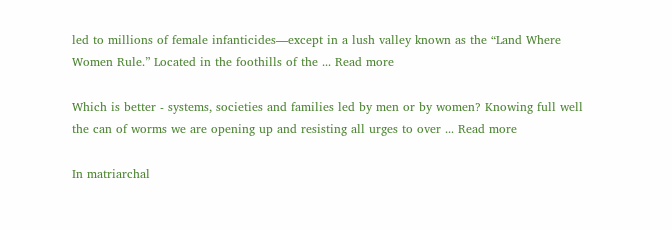led to millions of female infanticides—except in a lush valley known as the “Land Where Women Rule.” Located in the foothills of the ... Read more

Which is better - systems, societies and families led by men or by women? Knowing full well the can of worms we are opening up and resisting all urges to over ... Read more

In matriarchal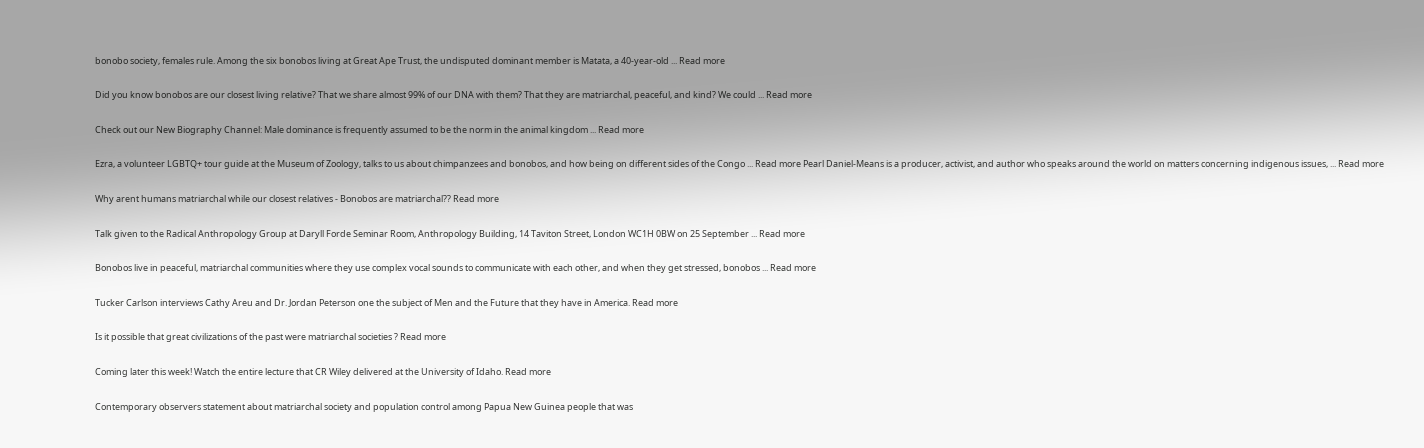bonobo society, females rule. Among the six bonobos living at Great Ape Trust, the undisputed dominant member is Matata, a 40-year-old ... Read more

Did you know bonobos are our closest living relative? That we share almost 99% of our DNA with them? That they are matriarchal, peaceful, and kind? We could ... Read more

Check out our New Biography Channel: Male dominance is frequently assumed to be the norm in the animal kingdom ... Read more

Ezra, a volunteer LGBTQ+ tour guide at the Museum of Zoology, talks to us about chimpanzees and bonobos, and how being on different sides of the Congo ... Read more Pearl Daniel-Means is a producer, activist, and author who speaks around the world on matters concerning indigenous issues, ... Read more

Why arent humans matriarchal while our closest relatives - Bonobos are matriarchal?? Read more

Talk given to the Radical Anthropology Group at Daryll Forde Seminar Room, Anthropology Building, 14 Taviton Street, London WC1H 0BW on 25 September ... Read more

Bonobos live in peaceful, matriarchal communities where they use complex vocal sounds to communicate with each other, and when they get stressed, bonobos ... Read more

Tucker Carlson interviews Cathy Areu and Dr. Jordan Peterson one the subject of Men and the Future that they have in America. Read more

Is it possible that great civilizations of the past were matriarchal societies ? Read more

Coming later this week! Watch the entire lecture that CR Wiley delivered at the University of Idaho. Read more

Contemporary observers statement about matriarchal society and population control among Papua New Guinea people that was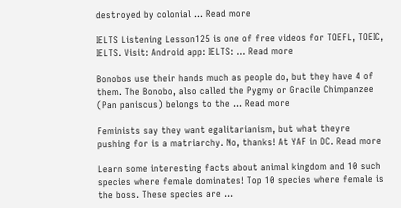destroyed by colonial ... Read more

IELTS Listening Lesson125 is one of free videos for TOEFL, TOEIC, IELTS. Visit: Android app: IELTS: ... Read more

Bonobos use their hands much as people do, but they have 4 of them. The Bonobo, also called the Pygmy or Gracile Chimpanzee (Pan paniscus) belongs to the ... Read more

Feminists say they want egalitarianism, but what theyre pushing for is a matriarchy. No, thanks! At YAF in DC. Read more

Learn some interesting facts about animal kingdom and 10 such species where female dominates! Top 10 species where female is the boss. These species are ...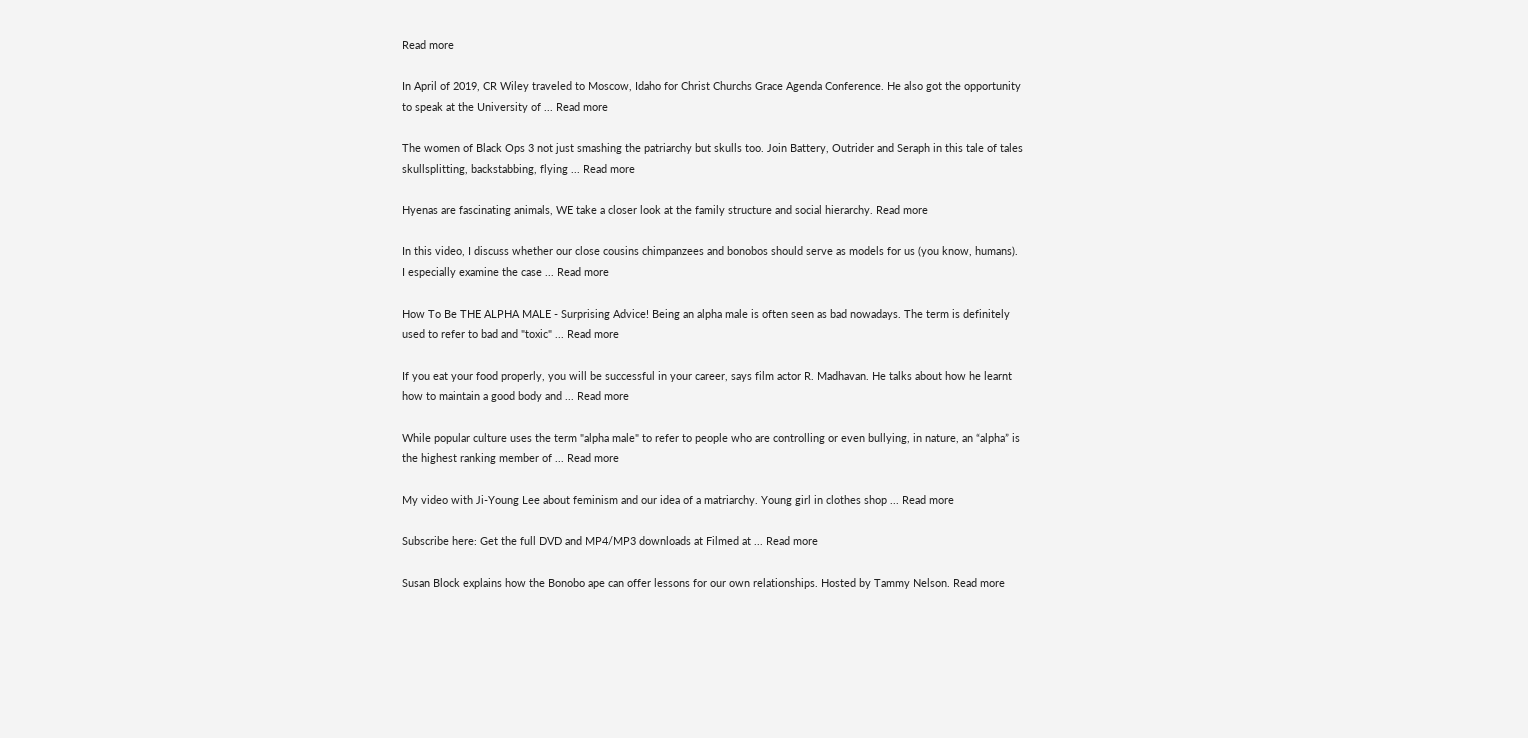Read more

In April of 2019, CR Wiley traveled to Moscow, Idaho for Christ Churchs Grace Agenda Conference. He also got the opportunity to speak at the University of ... Read more

The women of Black Ops 3 not just smashing the patriarchy but skulls too. Join Battery, Outrider and Seraph in this tale of tales skullsplitting, backstabbing, flying ... Read more

Hyenas are fascinating animals, WE take a closer look at the family structure and social hierarchy. Read more

In this video, I discuss whether our close cousins chimpanzees and bonobos should serve as models for us (you know, humans). I especially examine the case ... Read more

How To Be THE ALPHA MALE - Surprising Advice! Being an alpha male is often seen as bad nowadays. The term is definitely used to refer to bad and "toxic" ... Read more

If you eat your food properly, you will be successful in your career, says film actor R. Madhavan. He talks about how he learnt how to maintain a good body and ... Read more

While popular culture uses the term "alpha male" to refer to people who are controlling or even bullying, in nature, an “alpha” is the highest ranking member of ... Read more

My video with Ji-Young Lee about feminism and our idea of a matriarchy. Young girl in clothes shop ... Read more

Subscribe here: Get the full DVD and MP4/MP3 downloads at Filmed at ... Read more

Susan Block explains how the Bonobo ape can offer lessons for our own relationships. Hosted by Tammy Nelson. Read more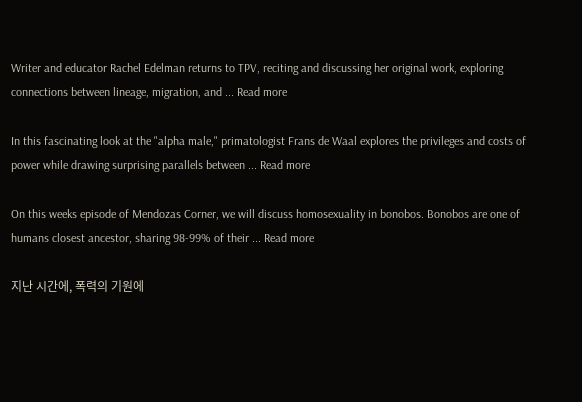Writer and educator Rachel Edelman returns to TPV, reciting and discussing her original work, exploring connections between lineage, migration, and ... Read more

In this fascinating look at the "alpha male," primatologist Frans de Waal explores the privileges and costs of power while drawing surprising parallels between ... Read more

On this weeks episode of Mendozas Corner, we will discuss homosexuality in bonobos. Bonobos are one of humans closest ancestor, sharing 98-99% of their ... Read more

지난 시간에, 폭력의 기원에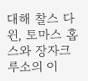대해 찰스 다윈, 토마스 홉스와 장자크 루소의 이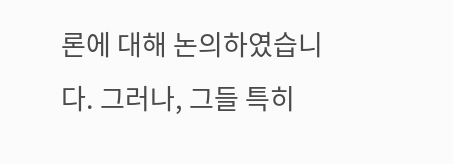론에 대해 논의하였습니다. 그러나, 그들 특히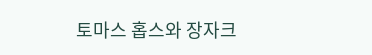토마스 홉스와 장자크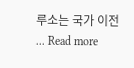루소는 국가 이전 ... Read more